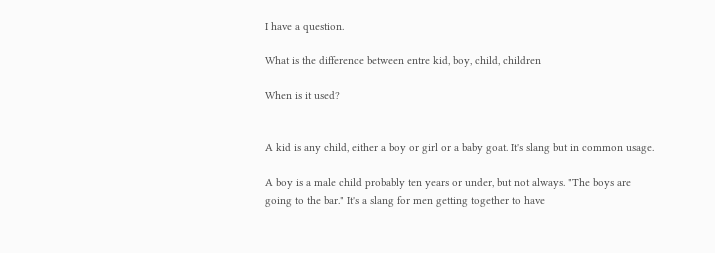I have a question.

What is the difference between entre kid, boy, child, children

When is it used?


A kid is any child, either a boy or girl or a baby goat. It's slang but in common usage.

A boy is a male child probably ten years or under, but not always. "The boys are going to the bar." It's a slang for men getting together to have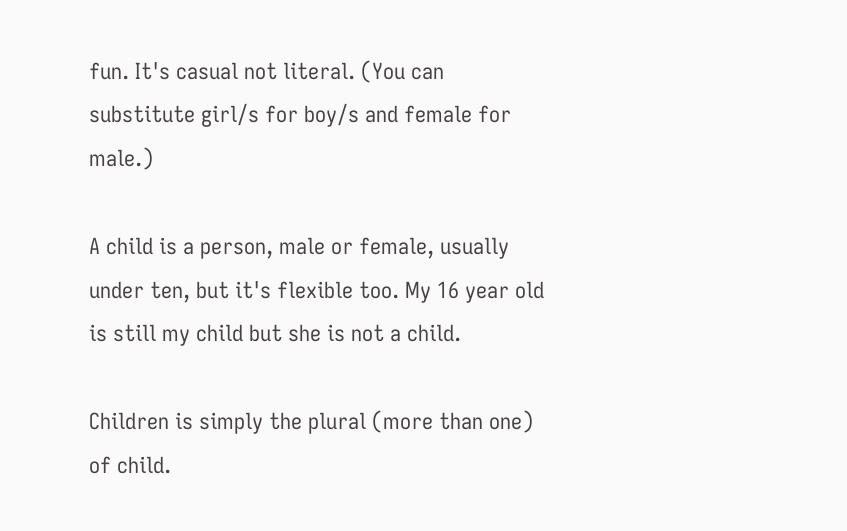fun. It's casual not literal. (You can substitute girl/s for boy/s and female for male.)

A child is a person, male or female, usually under ten, but it's flexible too. My 16 year old is still my child but she is not a child.

Children is simply the plural (more than one) of child.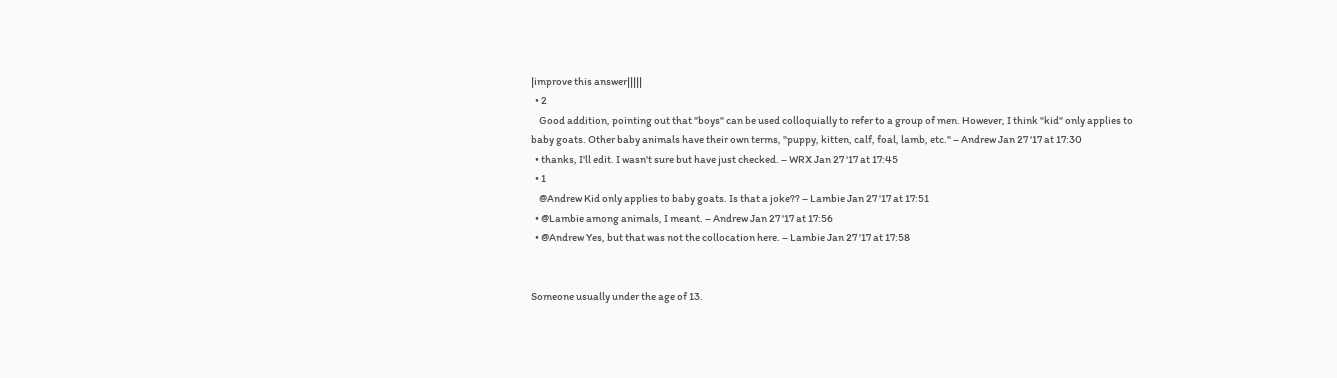|improve this answer|||||
  • 2
    Good addition, pointing out that "boys" can be used colloquially to refer to a group of men. However, I think "kid" only applies to baby goats. Other baby animals have their own terms, "puppy, kitten, calf, foal, lamb, etc." – Andrew Jan 27 '17 at 17:30
  • thanks, I'll edit. I wasn't sure but have just checked. – WRX Jan 27 '17 at 17:45
  • 1
    @Andrew Kid only applies to baby goats. Is that a joke?? – Lambie Jan 27 '17 at 17:51
  • @Lambie among animals, I meant. – Andrew Jan 27 '17 at 17:56
  • @Andrew Yes, but that was not the collocation here. – Lambie Jan 27 '17 at 17:58


Someone usually under the age of 13.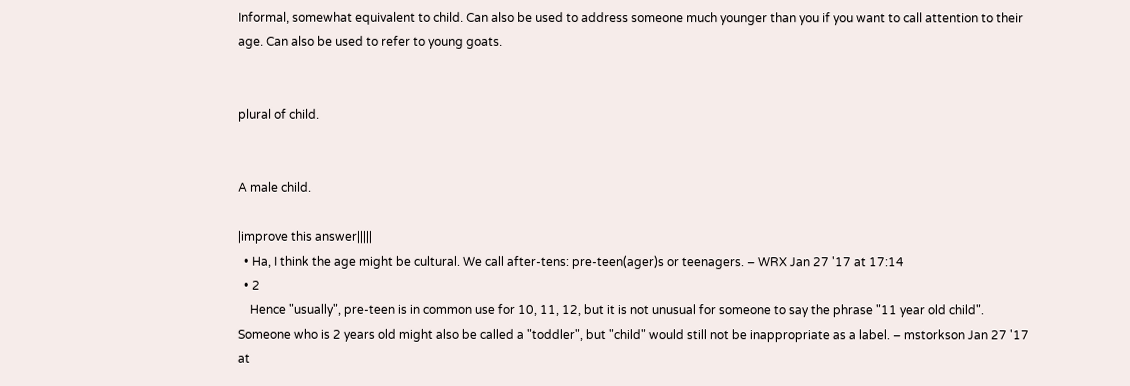Informal, somewhat equivalent to child. Can also be used to address someone much younger than you if you want to call attention to their age. Can also be used to refer to young goats.


plural of child.


A male child.

|improve this answer|||||
  • Ha, I think the age might be cultural. We call after-tens: pre-teen(ager)s or teenagers. – WRX Jan 27 '17 at 17:14
  • 2
    Hence "usually", pre-teen is in common use for 10, 11, 12, but it is not unusual for someone to say the phrase "11 year old child". Someone who is 2 years old might also be called a "toddler", but "child" would still not be inappropriate as a label. – mstorkson Jan 27 '17 at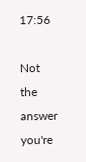17:56

Not the answer you're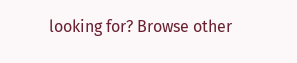looking for? Browse other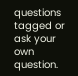questions tagged or ask your own question.